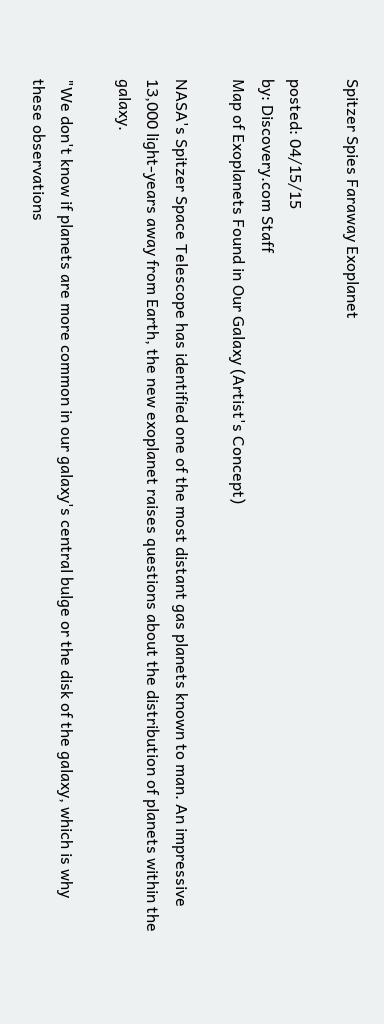Spitzer Spies Faraway Exoplanet

posted: 04/15/15
by: Discovery.com Staff
Map of Exoplanets Found in Our Galaxy (Artist's Concept)

NASA's Spitzer Space Telescope has identified one of the most distant gas planets known to man. An impressive 13,000 light-years away from Earth, the new exoplanet raises questions about the distribution of planets within the galaxy.

"We don't know if planets are more common in our galaxy's central bulge or the disk of the galaxy, which is why these observations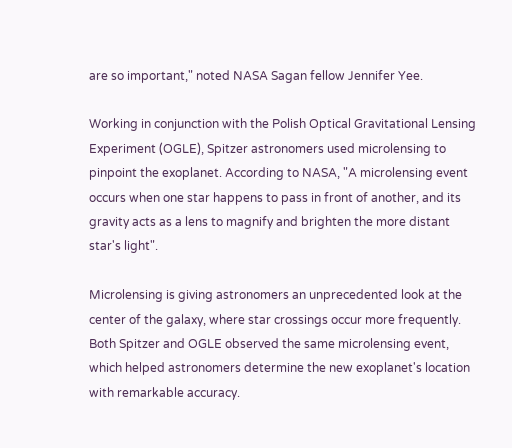are so important," noted NASA Sagan fellow Jennifer Yee.

Working in conjunction with the Polish Optical Gravitational Lensing Experiment (OGLE), Spitzer astronomers used microlensing to pinpoint the exoplanet. According to NASA, "A microlensing event occurs when one star happens to pass in front of another, and its gravity acts as a lens to magnify and brighten the more distant star's light".

Microlensing is giving astronomers an unprecedented look at the center of the galaxy, where star crossings occur more frequently. Both Spitzer and OGLE observed the same microlensing event, which helped astronomers determine the new exoplanet's location with remarkable accuracy.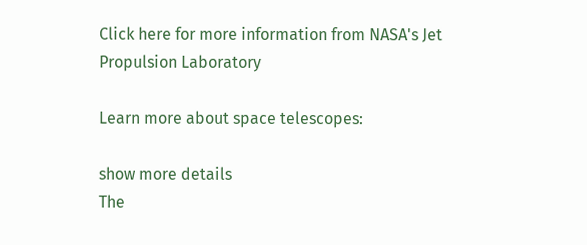Click here for more information from NASA's Jet Propulsion Laboratory

Learn more about space telescopes:

show more details
The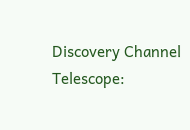Discovery Channel Telescope: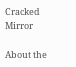Cracked Mirror

About the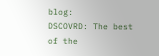blog:
DSCOVRD: The best of the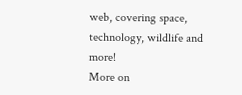web, covering space, technology, wildlife and more!
More on